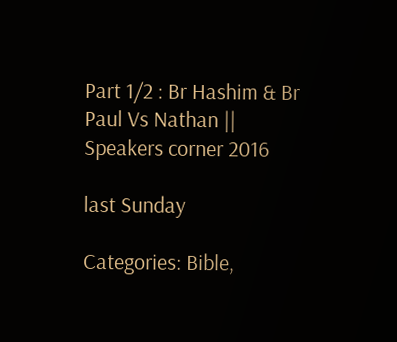Part 1/2 : Br Hashim & Br Paul Vs Nathan || Speakers corner 2016

last Sunday

Categories: Bible,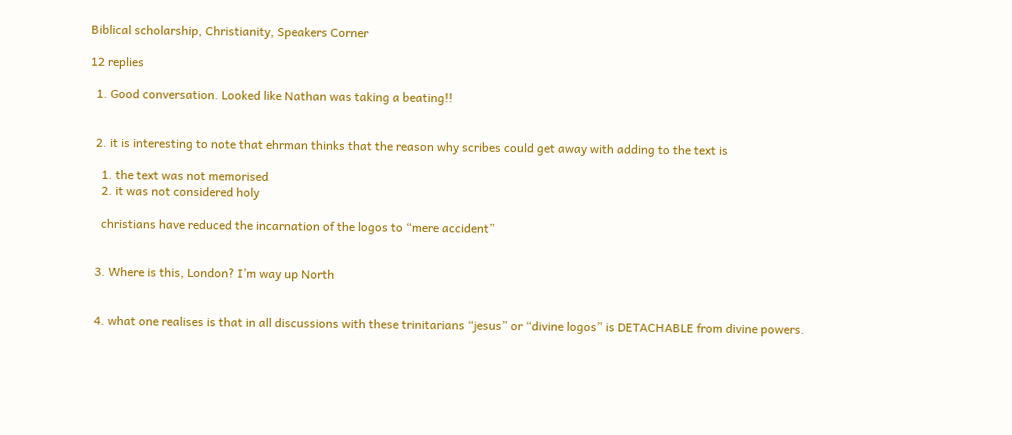Biblical scholarship, Christianity, Speakers Corner

12 replies

  1. Good conversation. Looked like Nathan was taking a beating!!


  2. it is interesting to note that ehrman thinks that the reason why scribes could get away with adding to the text is

    1. the text was not memorised
    2. it was not considered holy

    christians have reduced the incarnation of the logos to “mere accident”


  3. Where is this, London? I’m way up North


  4. what one realises is that in all discussions with these trinitarians “jesus” or “divine logos” is DETACHABLE from divine powers.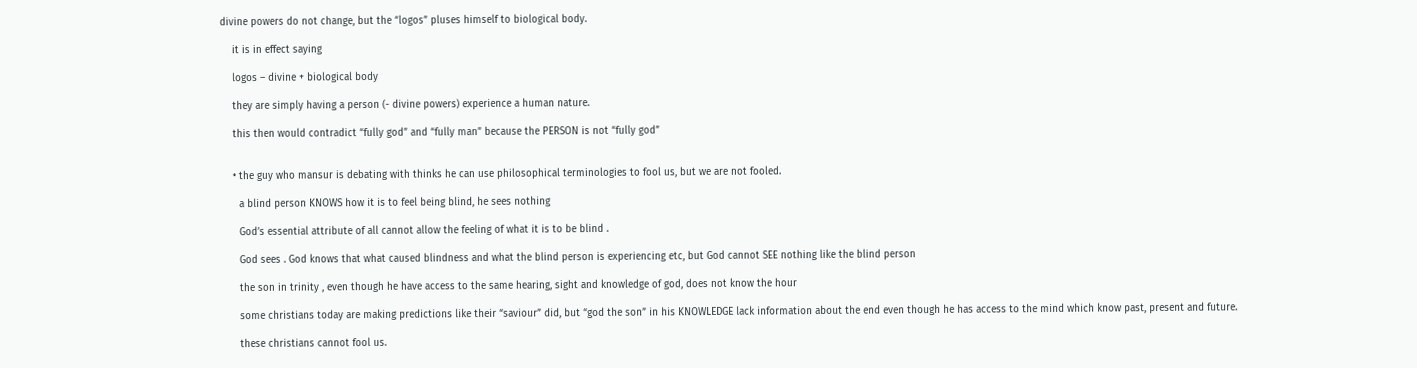divine powers do not change, but the “logos” pluses himself to biological body.

    it is in effect saying

    logos – divine + biological body

    they are simply having a person (- divine powers) experience a human nature.

    this then would contradict “fully god” and “fully man” because the PERSON is not “fully god”


    • the guy who mansur is debating with thinks he can use philosophical terminologies to fool us, but we are not fooled.

      a blind person KNOWS how it is to feel being blind, he sees nothing

      God’s essential attribute of all cannot allow the feeling of what it is to be blind .

      God sees . God knows that what caused blindness and what the blind person is experiencing etc, but God cannot SEE nothing like the blind person

      the son in trinity , even though he have access to the same hearing, sight and knowledge of god, does not know the hour

      some christians today are making predictions like their “saviour” did, but “god the son” in his KNOWLEDGE lack information about the end even though he has access to the mind which know past, present and future.

      these christians cannot fool us.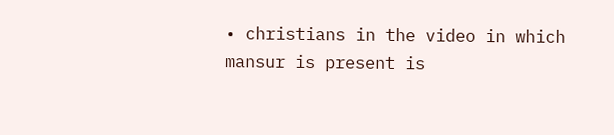• christians in the video in which mansur is present is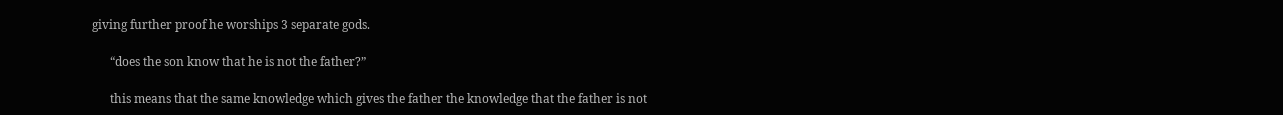giving further proof he worships 3 separate gods.

      “does the son know that he is not the father?”

      this means that the same knowledge which gives the father the knowledge that the father is not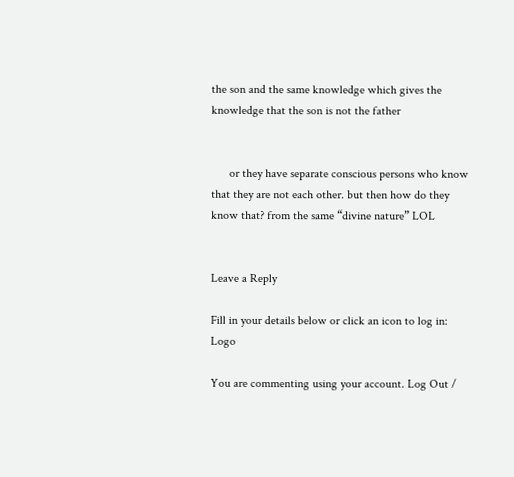the son and the same knowledge which gives the knowledge that the son is not the father


      or they have separate conscious persons who know that they are not each other. but then how do they know that? from the same “divine nature” LOL


Leave a Reply

Fill in your details below or click an icon to log in: Logo

You are commenting using your account. Log Out /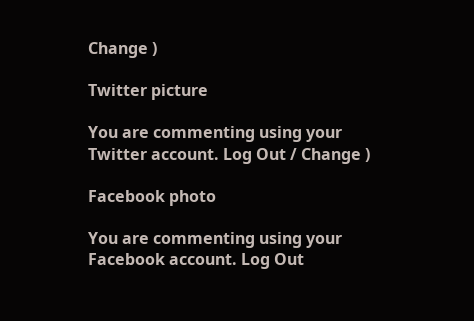Change )

Twitter picture

You are commenting using your Twitter account. Log Out / Change )

Facebook photo

You are commenting using your Facebook account. Log Out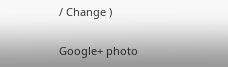/ Change )

Google+ photo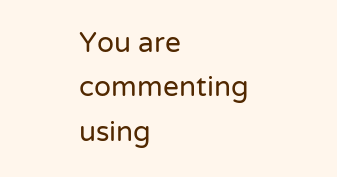You are commenting using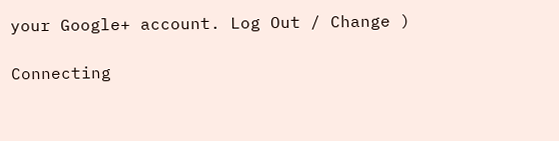your Google+ account. Log Out / Change )

Connecting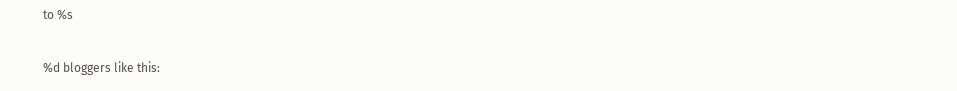to %s

%d bloggers like this: